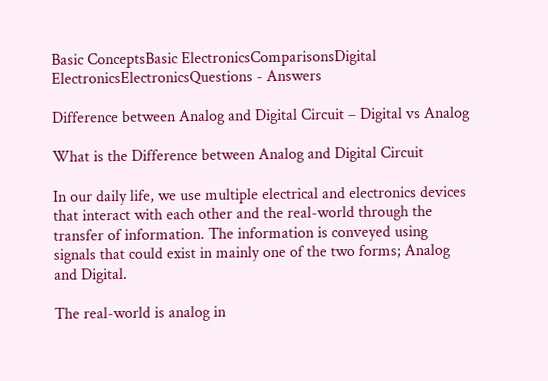Basic ConceptsBasic ElectronicsComparisonsDigital ElectronicsElectronicsQuestions - Answers

Difference between Analog and Digital Circuit – Digital vs Analog

What is the Difference between Analog and Digital Circuit

In our daily life, we use multiple electrical and electronics devices that interact with each other and the real-world through the transfer of information. The information is conveyed using signals that could exist in mainly one of the two forms; Analog and Digital.

The real-world is analog in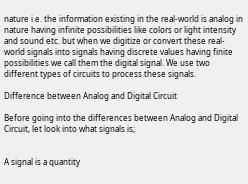nature i.e. the information existing in the real-world is analog in nature having infinite possibilities like colors or light intensity and sound etc. but when we digitize or convert these real-world signals into signals having discrete values having finite possibilities we call them the digital signal. We use two different types of circuits to process these signals.

Difference between Analog and Digital Circuit

Before going into the differences between Analog and Digital Circuit, let look into what signals is;


A signal is a quantity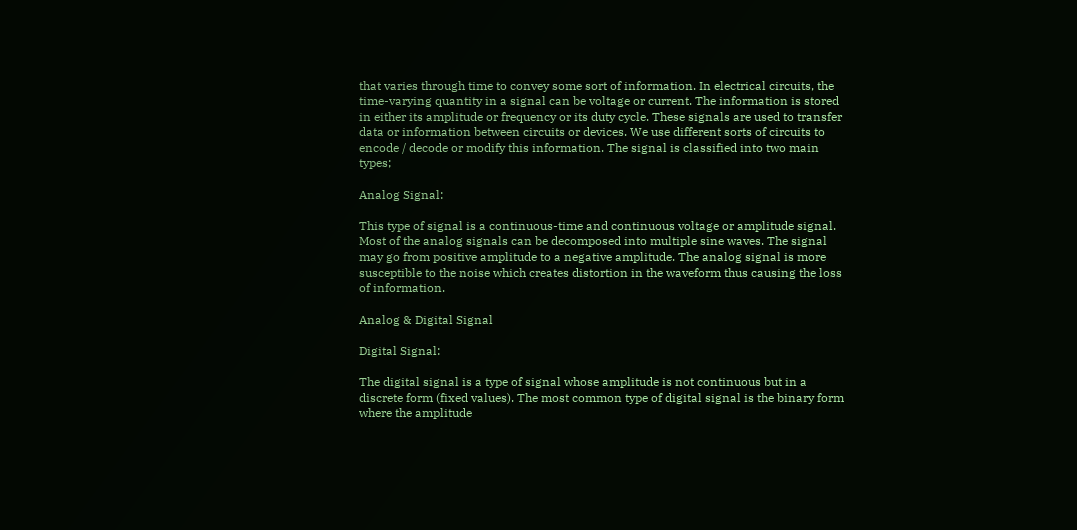that varies through time to convey some sort of information. In electrical circuits, the time-varying quantity in a signal can be voltage or current. The information is stored in either its amplitude or frequency or its duty cycle. These signals are used to transfer data or information between circuits or devices. We use different sorts of circuits to encode / decode or modify this information. The signal is classified into two main types;

Analog Signal:

This type of signal is a continuous-time and continuous voltage or amplitude signal. Most of the analog signals can be decomposed into multiple sine waves. The signal may go from positive amplitude to a negative amplitude. The analog signal is more susceptible to the noise which creates distortion in the waveform thus causing the loss of information.

Analog & Digital Signal

Digital Signal:

The digital signal is a type of signal whose amplitude is not continuous but in a discrete form (fixed values). The most common type of digital signal is the binary form where the amplitude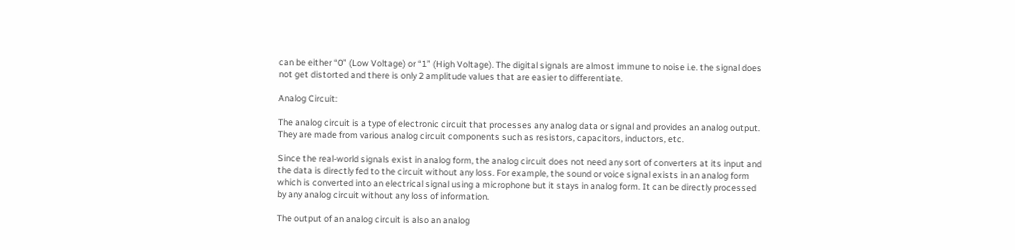can be either “0” (Low Voltage) or “1” (High Voltage). The digital signals are almost immune to noise i.e. the signal does not get distorted and there is only 2 amplitude values that are easier to differentiate.

Analog Circuit:

The analog circuit is a type of electronic circuit that processes any analog data or signal and provides an analog output. They are made from various analog circuit components such as resistors, capacitors, inductors, etc.

Since the real-world signals exist in analog form, the analog circuit does not need any sort of converters at its input and the data is directly fed to the circuit without any loss. For example, the sound or voice signal exists in an analog form which is converted into an electrical signal using a microphone but it stays in analog form. It can be directly processed by any analog circuit without any loss of information.

The output of an analog circuit is also an analog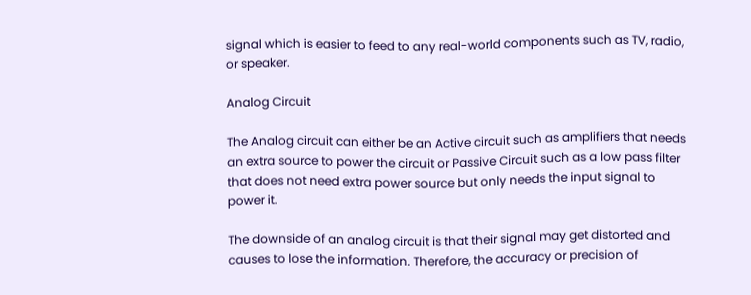signal which is easier to feed to any real-world components such as TV, radio, or speaker.

Analog Circuit

The Analog circuit can either be an Active circuit such as amplifiers that needs an extra source to power the circuit or Passive Circuit such as a low pass filter that does not need extra power source but only needs the input signal to power it.

The downside of an analog circuit is that their signal may get distorted and causes to lose the information. Therefore, the accuracy or precision of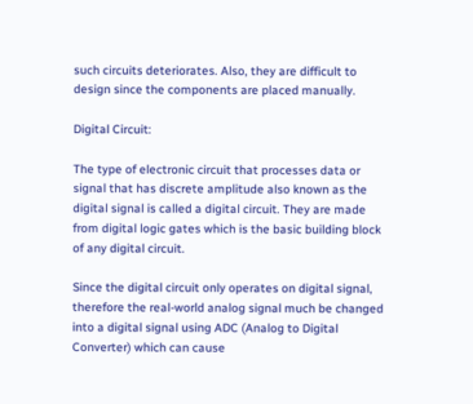such circuits deteriorates. Also, they are difficult to design since the components are placed manually.

Digital Circuit:

The type of electronic circuit that processes data or signal that has discrete amplitude also known as the digital signal is called a digital circuit. They are made from digital logic gates which is the basic building block of any digital circuit.

Since the digital circuit only operates on digital signal, therefore the real-world analog signal much be changed into a digital signal using ADC (Analog to Digital Converter) which can cause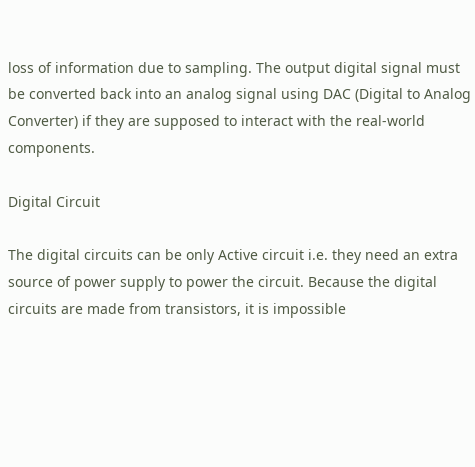loss of information due to sampling. The output digital signal must be converted back into an analog signal using DAC (Digital to Analog Converter) if they are supposed to interact with the real-world components.

Digital Circuit

The digital circuits can be only Active circuit i.e. they need an extra source of power supply to power the circuit. Because the digital circuits are made from transistors, it is impossible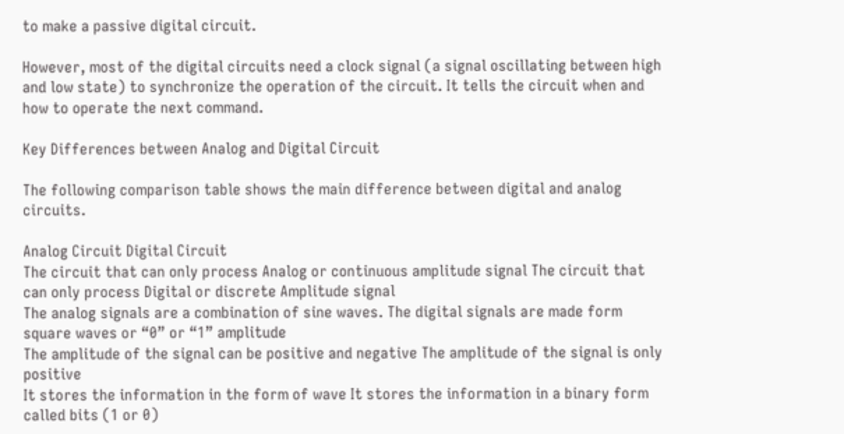to make a passive digital circuit.

However, most of the digital circuits need a clock signal (a signal oscillating between high and low state) to synchronize the operation of the circuit. It tells the circuit when and how to operate the next command.

Key Differences between Analog and Digital Circuit

The following comparison table shows the main difference between digital and analog circuits.

Analog Circuit Digital Circuit
The circuit that can only process Analog or continuous amplitude signal The circuit that can only process Digital or discrete Amplitude signal
The analog signals are a combination of sine waves. The digital signals are made form square waves or “0” or “1” amplitude
The amplitude of the signal can be positive and negative The amplitude of the signal is only positive
It stores the information in the form of wave It stores the information in a binary form called bits (1 or 0)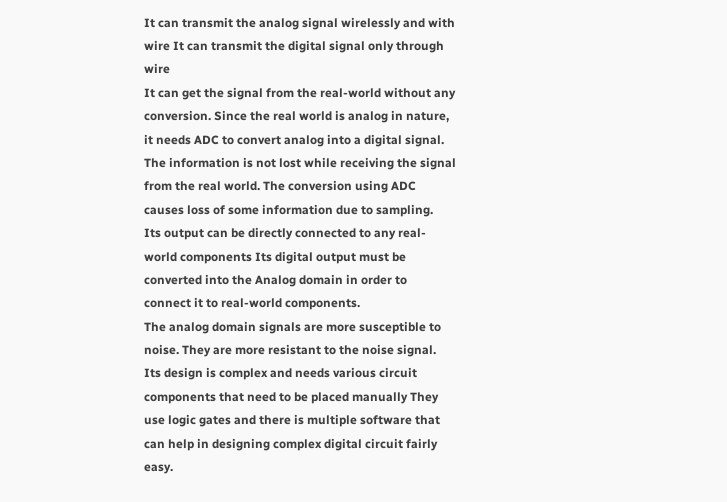It can transmit the analog signal wirelessly and with wire It can transmit the digital signal only through wire
It can get the signal from the real-world without any conversion. Since the real world is analog in nature, it needs ADC to convert analog into a digital signal.
The information is not lost while receiving the signal from the real world. The conversion using ADC causes loss of some information due to sampling.
Its output can be directly connected to any real-world components Its digital output must be converted into the Analog domain in order to connect it to real-world components.
The analog domain signals are more susceptible to noise. They are more resistant to the noise signal.
Its design is complex and needs various circuit components that need to be placed manually They use logic gates and there is multiple software that can help in designing complex digital circuit fairly easy.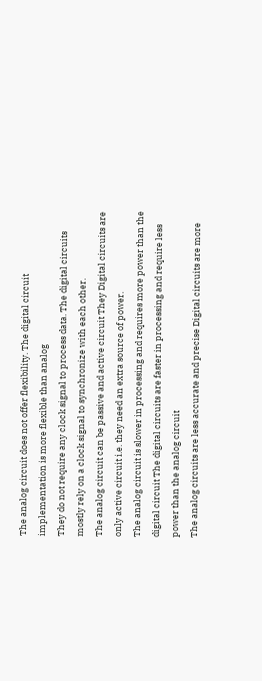The analog circuit does not offer flexibility. The digital circuit implementation is more flexible than analog
They do not require any clock signal to process data. The digital circuits mostly rely on a clock signal to synchronize with each other.
The analog circuit can be passive and active circuit They Digital circuits are only active circuit i.e. they need an extra source of power.
The analog circuit is slower in processing and requires more power than the digital circuit The digital circuits are faster in processing and require less power than the analog circuit
The analog circuits are less accurate and precise Digital circuits are more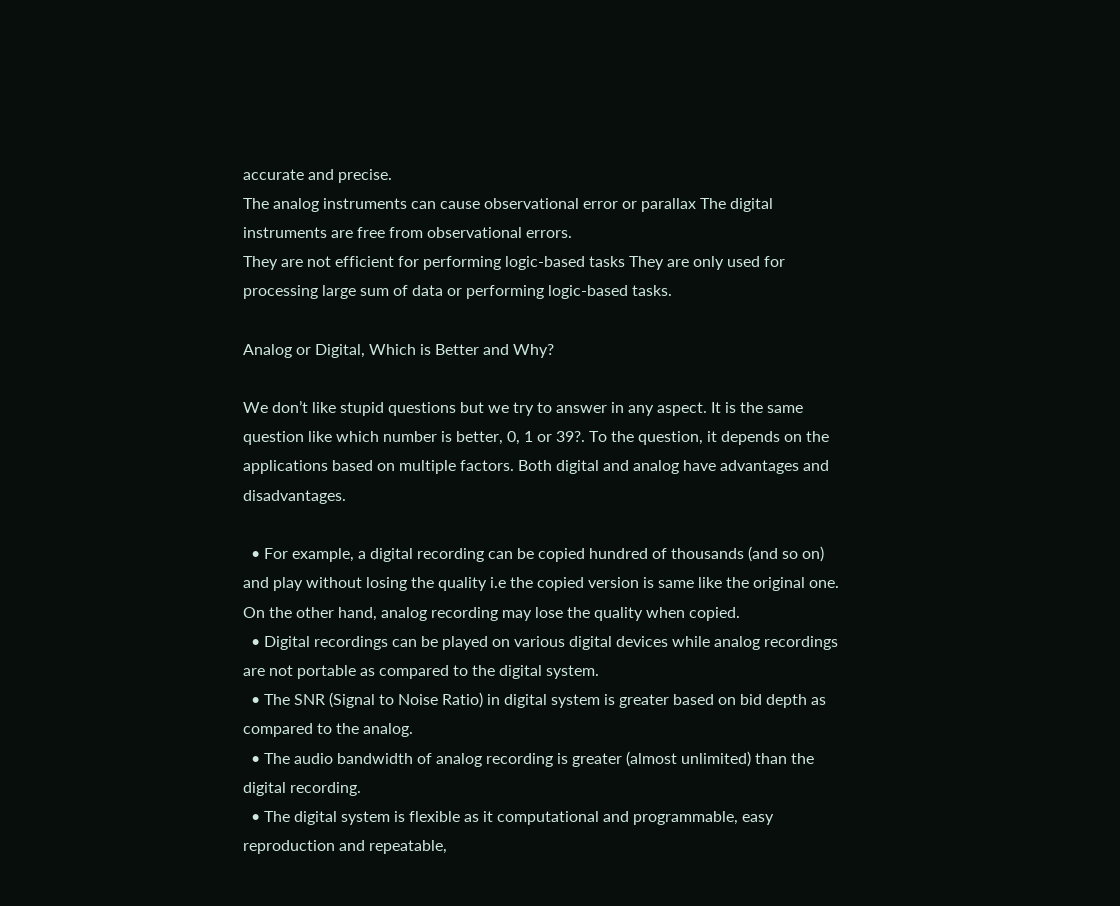accurate and precise.
The analog instruments can cause observational error or parallax The digital instruments are free from observational errors.
They are not efficient for performing logic-based tasks They are only used for processing large sum of data or performing logic-based tasks.

Analog or Digital, Which is Better and Why?

We don’t like stupid questions but we try to answer in any aspect. It is the same question like which number is better, 0, 1 or 39?. To the question, it depends on the applications based on multiple factors. Both digital and analog have advantages and disadvantages.

  • For example, a digital recording can be copied hundred of thousands (and so on) and play without losing the quality i.e the copied version is same like the original one. On the other hand, analog recording may lose the quality when copied.
  • Digital recordings can be played on various digital devices while analog recordings are not portable as compared to the digital system.
  • The SNR (Signal to Noise Ratio) in digital system is greater based on bid depth as compared to the analog.
  • The audio bandwidth of analog recording is greater (almost unlimited) than the digital recording.
  • The digital system is flexible as it computational and programmable, easy reproduction and repeatable,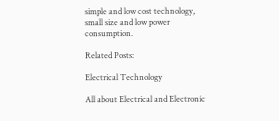simple and low cost technology, small size and low power consumption.

Related Posts:

Electrical Technology

All about Electrical and Electronic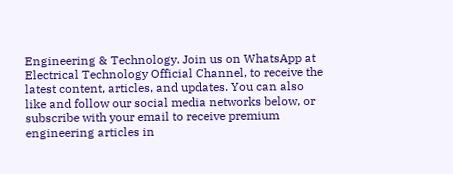Engineering & Technology. Join us on WhatsApp at Electrical Technology Official Channel, to receive the latest content, articles, and updates. You can also like and follow our social media networks below, or subscribe with your email to receive premium engineering articles in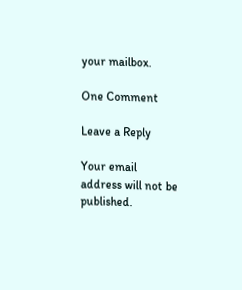your mailbox.

One Comment

Leave a Reply

Your email address will not be published.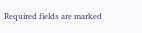Required fields are marked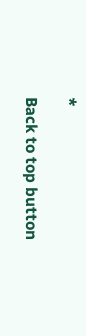*

Back to top button